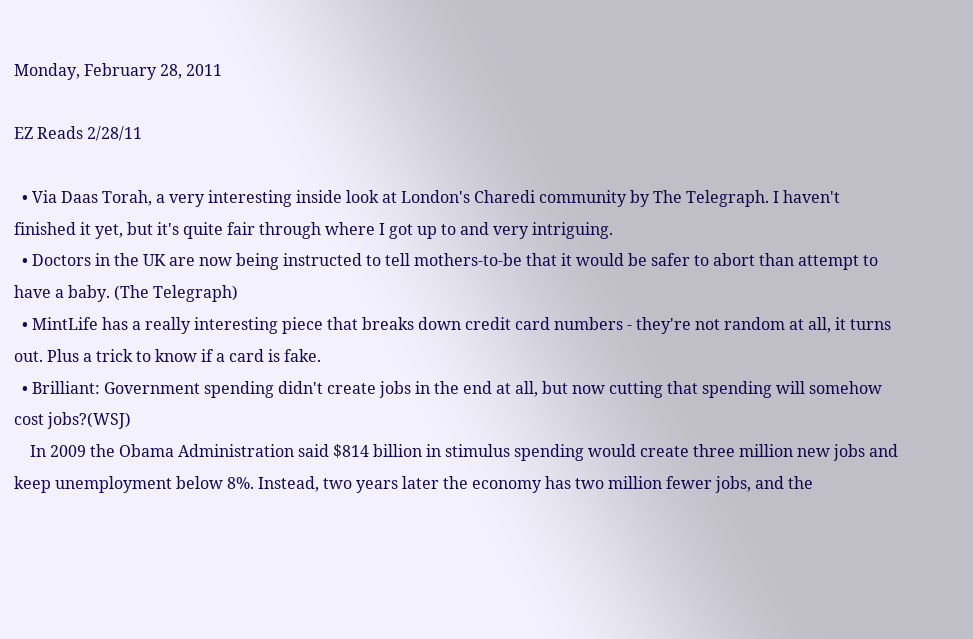Monday, February 28, 2011

EZ Reads 2/28/11

  • Via Daas Torah, a very interesting inside look at London's Charedi community by The Telegraph. I haven't finished it yet, but it's quite fair through where I got up to and very intriguing.
  • Doctors in the UK are now being instructed to tell mothers-to-be that it would be safer to abort than attempt to have a baby. (The Telegraph)
  • MintLife has a really interesting piece that breaks down credit card numbers - they're not random at all, it turns out. Plus a trick to know if a card is fake.
  • Brilliant: Government spending didn't create jobs in the end at all, but now cutting that spending will somehow cost jobs?(WSJ)
    In 2009 the Obama Administration said $814 billion in stimulus spending would create three million new jobs and keep unemployment below 8%. Instead, two years later the economy has two million fewer jobs, and the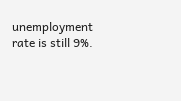unemployment rate is still 9%.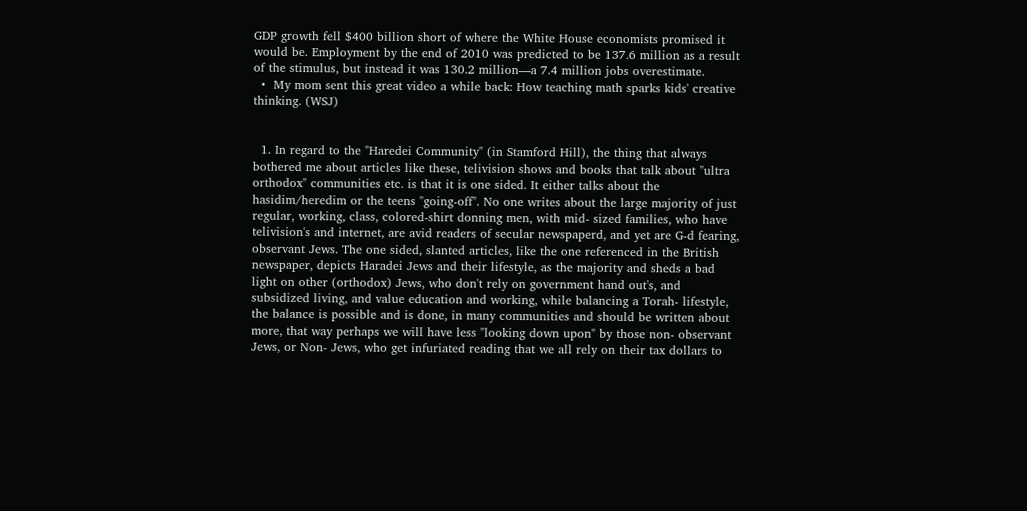GDP growth fell $400 billion short of where the White House economists promised it would be. Employment by the end of 2010 was predicted to be 137.6 million as a result of the stimulus, but instead it was 130.2 million—a 7.4 million jobs overestimate.
  •  My mom sent this great video a while back: How teaching math sparks kids' creative thinking. (WSJ)


  1. In regard to the "Haredei Community" (in Stamford Hill), the thing that always bothered me about articles like these, telivision shows and books that talk about "ultra orthodox" communities etc. is that it is one sided. It either talks about the hasidim/heredim or the teens "going-off". No one writes about the large majority of just regular, working, class, colored-shirt donning men, with mid- sized families, who have telivision's and internet, are avid readers of secular newspaperd, and yet are G-d fearing, observant Jews. The one sided, slanted articles, like the one referenced in the British newspaper, depicts Haradei Jews and their lifestyle, as the majority and sheds a bad light on other (orthodox) Jews, who don't rely on government hand out's, and subsidized living, and value education and working, while balancing a Torah- lifestyle, the balance is possible and is done, in many communities and should be written about more, that way perhaps we will have less "looking down upon" by those non- observant Jews, or Non- Jews, who get infuriated reading that we all rely on their tax dollars to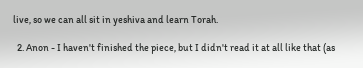live, so we can all sit in yeshiva and learn Torah.

  2. Anon - I haven't finished the piece, but I didn't read it at all like that (as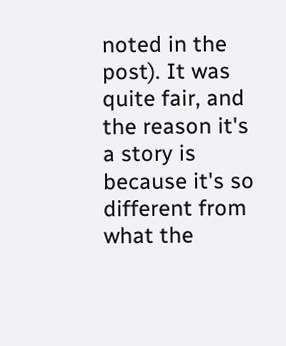noted in the post). It was quite fair, and the reason it's a story is because it's so different from what the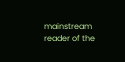mainstream reader of the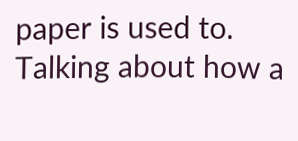paper is used to. Talking about how a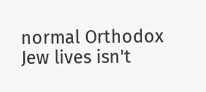normal Orthodox Jew lives isn't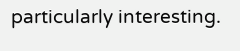particularly interesting.